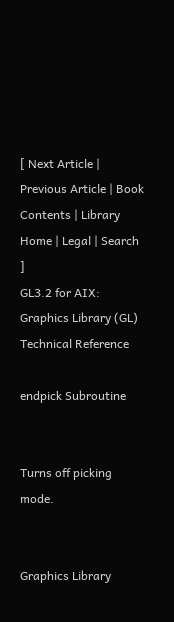[ Next Article | Previous Article | Book Contents | Library Home | Legal | Search ]
GL3.2 for AIX: Graphics Library (GL) Technical Reference

endpick Subroutine


Turns off picking mode.


Graphics Library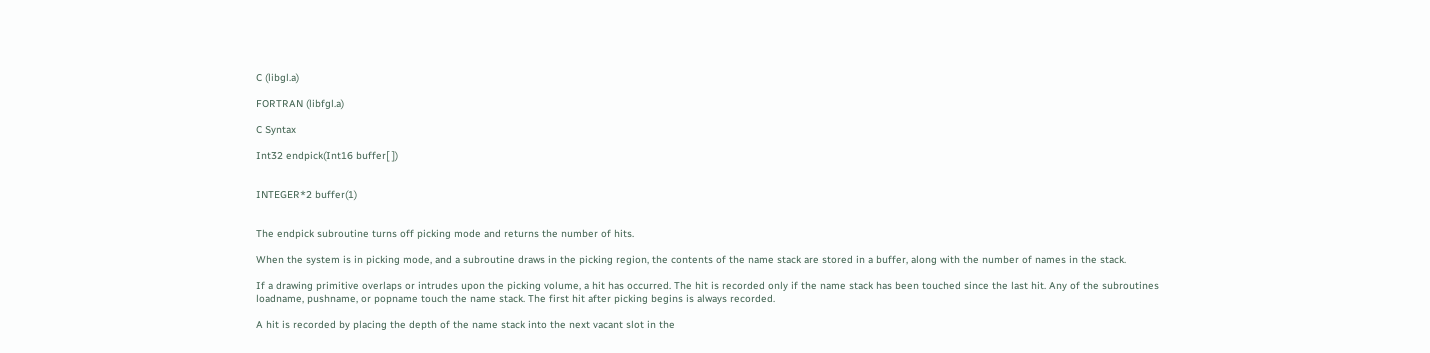C (libgl.a)

FORTRAN (libfgl.a)

C Syntax

Int32 endpick(Int16 buffer[ ])


INTEGER*2 buffer(1)


The endpick subroutine turns off picking mode and returns the number of hits.

When the system is in picking mode, and a subroutine draws in the picking region, the contents of the name stack are stored in a buffer, along with the number of names in the stack.

If a drawing primitive overlaps or intrudes upon the picking volume, a hit has occurred. The hit is recorded only if the name stack has been touched since the last hit. Any of the subroutines loadname, pushname, or popname touch the name stack. The first hit after picking begins is always recorded.

A hit is recorded by placing the depth of the name stack into the next vacant slot in the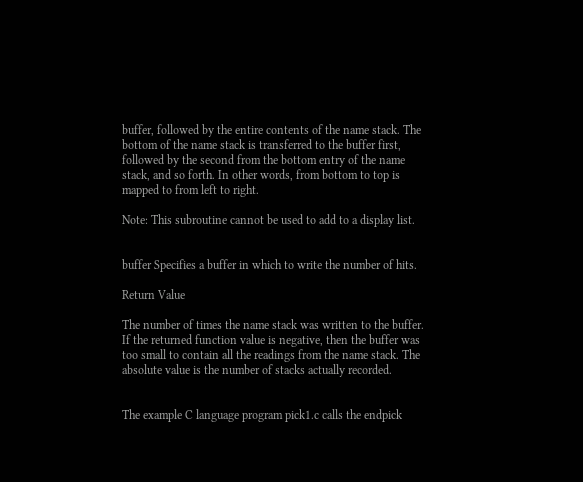buffer, followed by the entire contents of the name stack. The bottom of the name stack is transferred to the buffer first, followed by the second from the bottom entry of the name stack, and so forth. In other words, from bottom to top is mapped to from left to right.

Note: This subroutine cannot be used to add to a display list.


buffer Specifies a buffer in which to write the number of hits.

Return Value

The number of times the name stack was written to the buffer. If the returned function value is negative, then the buffer was too small to contain all the readings from the name stack. The absolute value is the number of stacks actually recorded.


The example C language program pick1.c calls the endpick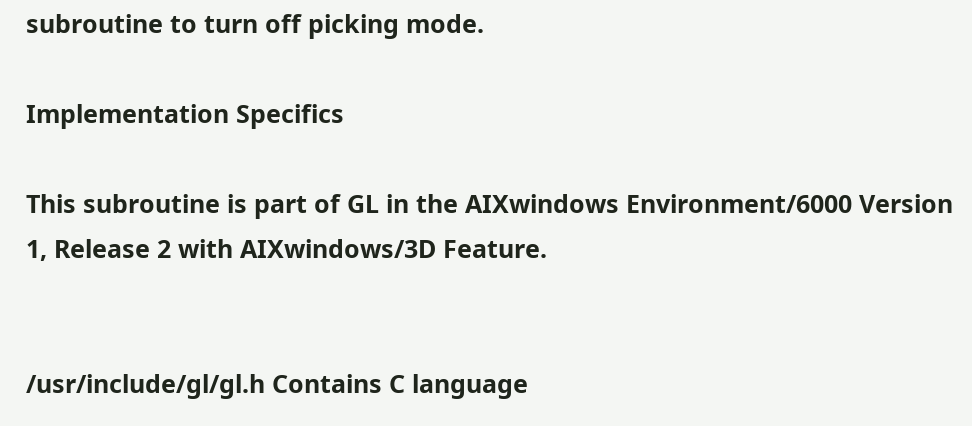subroutine to turn off picking mode.

Implementation Specifics

This subroutine is part of GL in the AIXwindows Environment/6000 Version 1, Release 2 with AIXwindows/3D Feature.


/usr/include/gl/gl.h Contains C language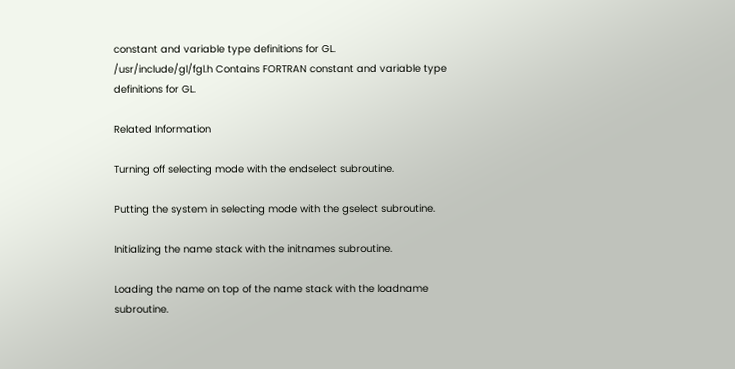constant and variable type definitions for GL.
/usr/include/gl/fgl.h Contains FORTRAN constant and variable type definitions for GL.

Related Information

Turning off selecting mode with the endselect subroutine.

Putting the system in selecting mode with the gselect subroutine.

Initializing the name stack with the initnames subroutine.

Loading the name on top of the name stack with the loadname subroutine.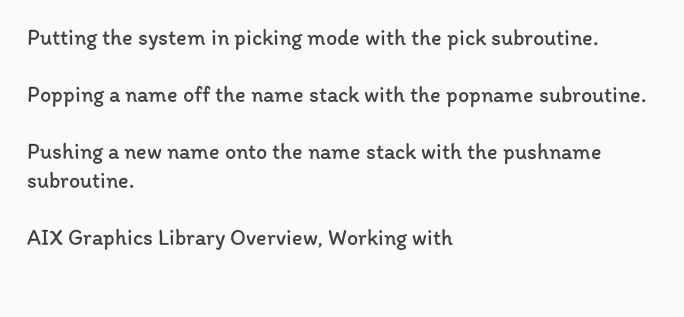Putting the system in picking mode with the pick subroutine.

Popping a name off the name stack with the popname subroutine.

Pushing a new name onto the name stack with the pushname subroutine.

AIX Graphics Library Overview, Working with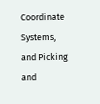Coordinate Systems, and Picking and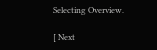Selecting Overview.

[ Next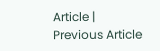Article | Previous Article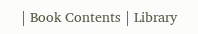| Book Contents | Library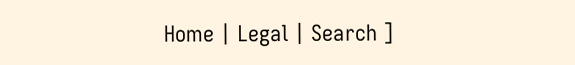Home | Legal | Search ]